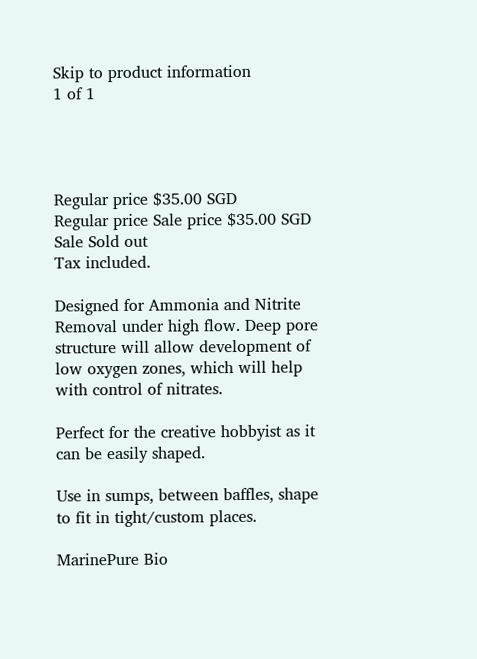Skip to product information
1 of 1




Regular price $35.00 SGD
Regular price Sale price $35.00 SGD
Sale Sold out
Tax included.

Designed for Ammonia and Nitrite Removal under high flow. Deep pore structure will allow development of low oxygen zones, which will help with control of nitrates.

Perfect for the creative hobbyist as it can be easily shaped.

Use in sumps, between baffles, shape to fit in tight/custom places.

MarinePure Bio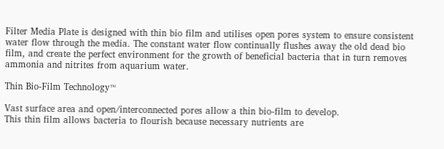Filter Media Plate is designed with thin bio film and utilises open pores system to ensure consistent water flow through the media. The constant water flow continually flushes away the old dead bio film, and create the perfect environment for the growth of beneficial bacteria that in turn removes ammonia and nitrites from aquarium water.

Thin Bio-Film Technology™

Vast surface area and open/interconnected pores allow a thin bio-film to develop.
This thin film allows bacteria to flourish because necessary nutrients are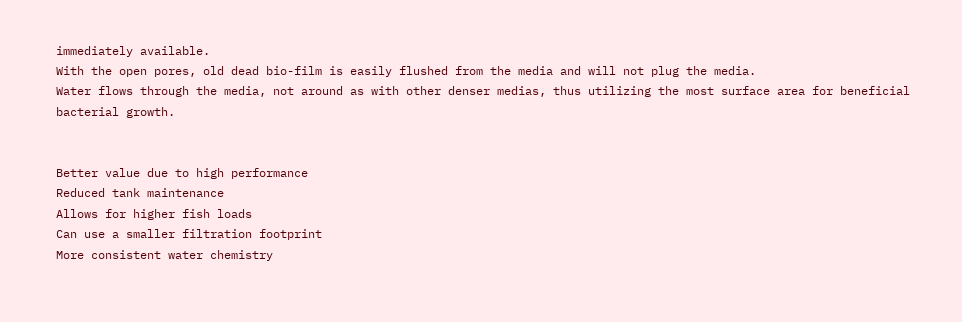immediately available.
With the open pores, old dead bio-film is easily flushed from the media and will not plug the media.
Water flows through the media, not around as with other denser medias, thus utilizing the most surface area for beneficial bacterial growth.


Better value due to high performance
Reduced tank maintenance
Allows for higher fish loads
Can use a smaller filtration footprint
More consistent water chemistry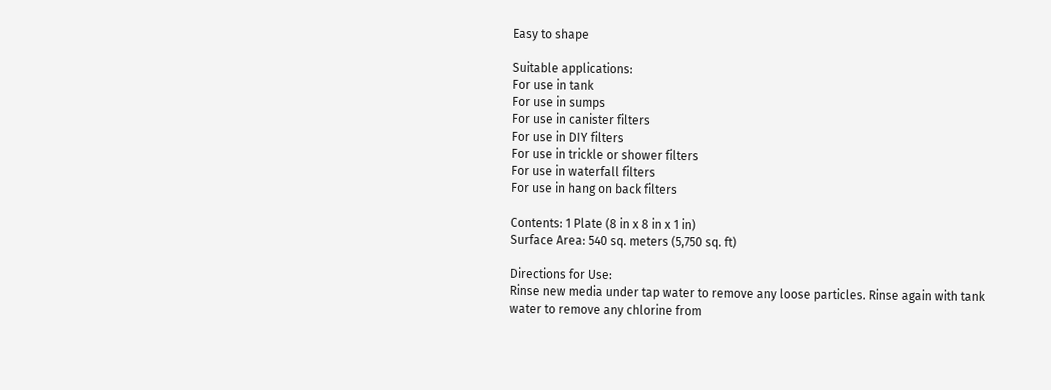Easy to shape

Suitable applications:
For use in tank
For use in sumps
For use in canister filters
For use in DIY filters
For use in trickle or shower filters
For use in waterfall filters
For use in hang on back filters

Contents: 1 Plate (8 in x 8 in x 1 in)
Surface Area: 540 sq. meters (5,750 sq. ft)

Directions for Use:
Rinse new media under tap water to remove any loose particles. Rinse again with tank water to remove any chlorine from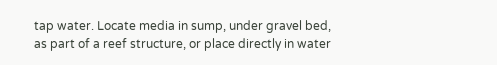tap water. Locate media in sump, under gravel bed, as part of a reef structure, or place directly in water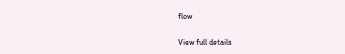flow


View full details